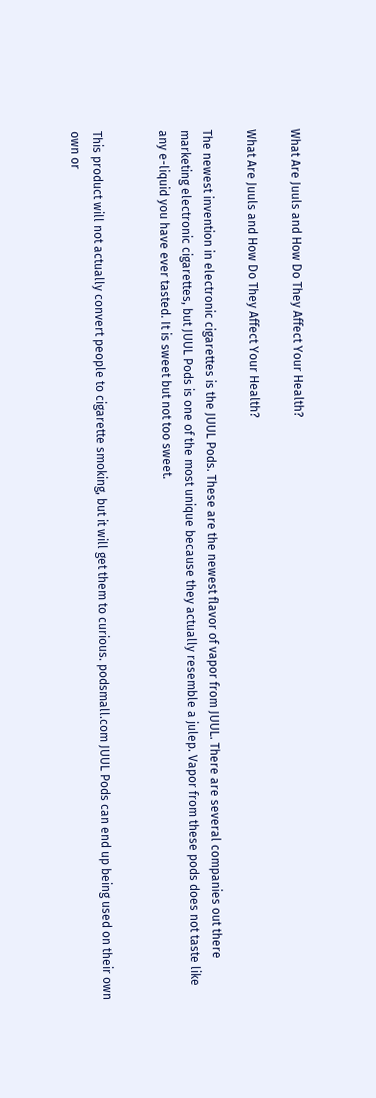What Are Juuls and How Do They Affect Your Health?

What Are Juuls and How Do They Affect Your Health?

The newest invention in electronic cigarettes is the JUUL Pods. These are the newest flavor of vapor from JUUL. There are several companies out there marketing electronic cigarettes, but JUUL Pods is one of the most unique because they actually resemble a julep. Vapor from these pods does not taste like any e-liquid you have ever tasted. It is sweet but not too sweet.


This product will not actually convert people to cigarette smoking, but it will get them to curious. podsmall.com JUUL Pods can end up being used on their own own or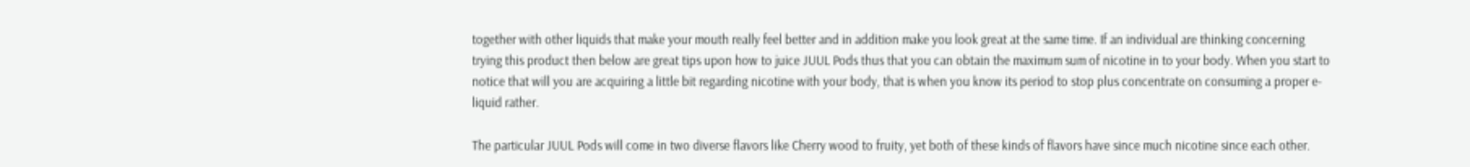together with other liquids that make your mouth really feel better and in addition make you look great at the same time. If an individual are thinking concerning trying this product then below are great tips upon how to juice JUUL Pods thus that you can obtain the maximum sum of nicotine in to your body. When you start to notice that will you are acquiring a little bit regarding nicotine with your body, that is when you know its period to stop plus concentrate on consuming a proper e-liquid rather.

The particular JUUL Pods will come in two diverse flavors like Cherry wood to fruity, yet both of these kinds of flavors have since much nicotine since each other.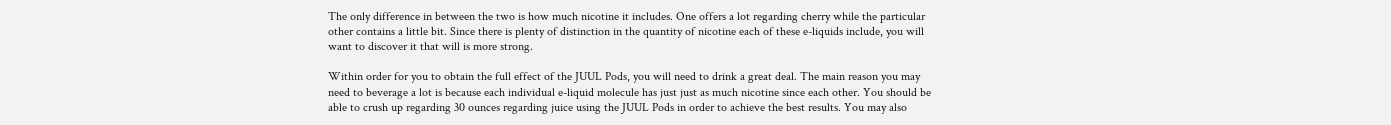The only difference in between the two is how much nicotine it includes. One offers a lot regarding cherry while the particular other contains a little bit. Since there is plenty of distinction in the quantity of nicotine each of these e-liquids include, you will want to discover it that will is more strong.

Within order for you to obtain the full effect of the JUUL Pods, you will need to drink a great deal. The main reason you may need to beverage a lot is because each individual e-liquid molecule has just just as much nicotine since each other. You should be able to crush up regarding 30 ounces regarding juice using the JUUL Pods in order to achieve the best results. You may also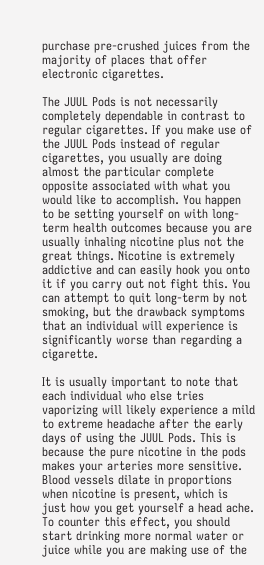purchase pre-crushed juices from the majority of places that offer electronic cigarettes.

The JUUL Pods is not necessarily completely dependable in contrast to regular cigarettes. If you make use of the JUUL Pods instead of regular cigarettes, you usually are doing almost the particular complete opposite associated with what you would like to accomplish. You happen to be setting yourself on with long-term health outcomes because you are usually inhaling nicotine plus not the great things. Nicotine is extremely addictive and can easily hook you onto it if you carry out not fight this. You can attempt to quit long-term by not smoking, but the drawback symptoms that an individual will experience is significantly worse than regarding a cigarette.

It is usually important to note that each individual who else tries vaporizing will likely experience a mild to extreme headache after the early days of using the JUUL Pods. This is because the pure nicotine in the pods makes your arteries more sensitive. Blood vessels dilate in proportions when nicotine is present, which is just how you get yourself a head ache. To counter this effect, you should start drinking more normal water or juice while you are making use of the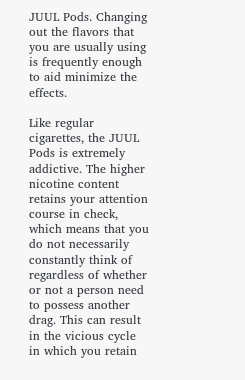JUUL Pods. Changing out the flavors that you are usually using is frequently enough to aid minimize the effects.

Like regular cigarettes, the JUUL Pods is extremely addictive. The higher nicotine content retains your attention course in check, which means that you do not necessarily constantly think of regardless of whether or not a person need to possess another drag. This can result in the vicious cycle in which you retain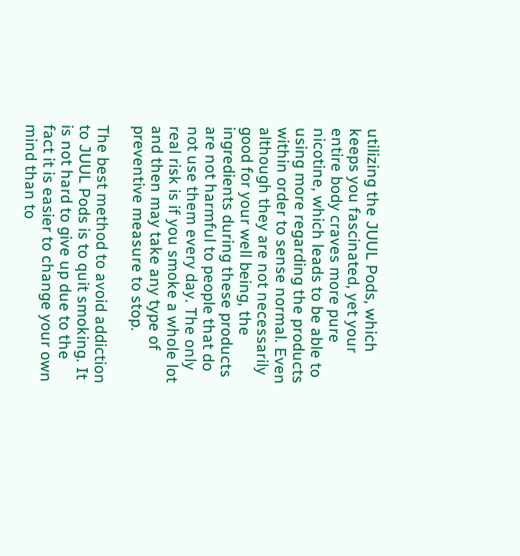utilizing the JUUL Pods, which keeps you fascinated, yet your entire body craves more pure nicotine, which leads to be able to using more regarding the products within order to sense normal. Even although they are not necessarily good for your well being, the ingredients during these products are not harmful to people that do not use them every day. The only real risk is if you smoke a whole lot and then may take any type of preventive measure to stop.

The best method to avoid addiction to JUUL Pods is to quit smoking. It is not hard to give up due to the fact it is easier to change your own mind than to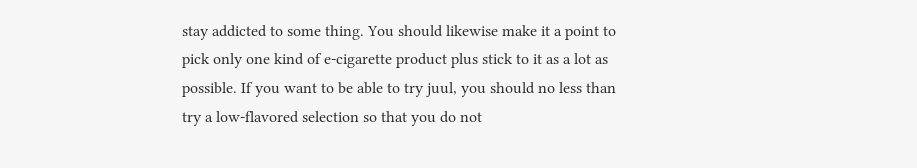stay addicted to some thing. You should likewise make it a point to pick only one kind of e-cigarette product plus stick to it as a lot as possible. If you want to be able to try juul, you should no less than try a low-flavored selection so that you do not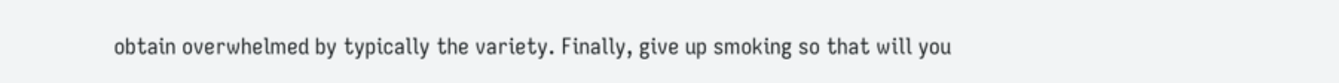obtain overwhelmed by typically the variety. Finally, give up smoking so that will you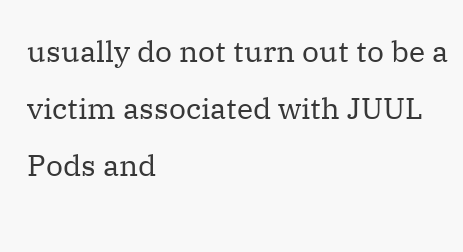usually do not turn out to be a victim associated with JUUL Pods and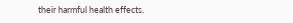their harmful health effects.